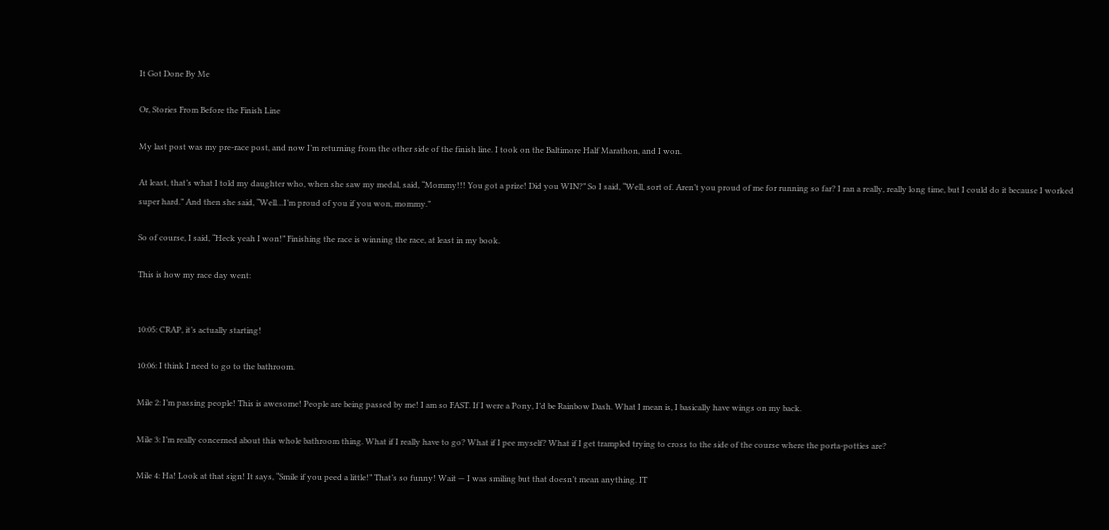It Got Done By Me

Or, Stories From Before the Finish Line

My last post was my pre-race post, and now I’m returning from the other side of the finish line. I took on the Baltimore Half Marathon, and I won.

At least, that’s what I told my daughter who, when she saw my medal, said, “Mommy!!! You got a prize! Did you WIN?” So I said, “Well, sort of. Aren’t you proud of me for running so far? I ran a really, really long time, but I could do it because I worked super hard.” And then she said, “Well…I’m proud of you if you won, mommy.”

So of course, I said, “Heck yeah I won!” Finishing the race is winning the race, at least in my book.

This is how my race day went:


10:05: CRAP, it’s actually starting!

10:06: I think I need to go to the bathroom.

Mile 2: I’m passing people! This is awesome! People are being passed by me! I am so FAST. If I were a Pony, I’d be Rainbow Dash. What I mean is, I basically have wings on my back.

Mile 3: I’m really concerned about this whole bathroom thing. What if I really have to go? What if I pee myself? What if I get trampled trying to cross to the side of the course where the porta-potties are?

Mile 4: Ha! Look at that sign! It says, “Smile if you peed a little!” That’s so funny! Wait — I was smiling but that doesn’t mean anything. IT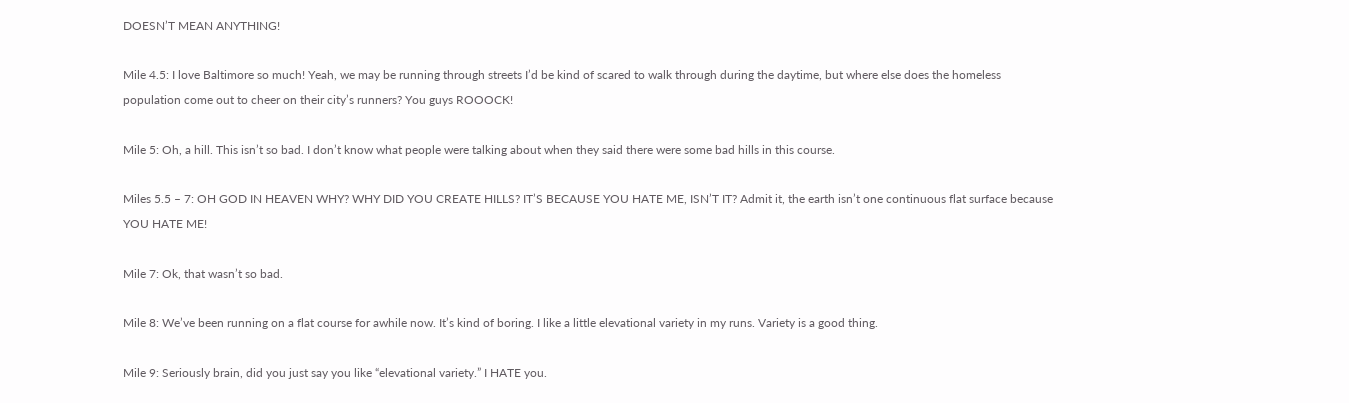DOESN’T MEAN ANYTHING!

Mile 4.5: I love Baltimore so much! Yeah, we may be running through streets I’d be kind of scared to walk through during the daytime, but where else does the homeless population come out to cheer on their city’s runners? You guys ROOOCK!

Mile 5: Oh, a hill. This isn’t so bad. I don’t know what people were talking about when they said there were some bad hills in this course.

Miles 5.5 – 7: OH GOD IN HEAVEN WHY? WHY DID YOU CREATE HILLS? IT’S BECAUSE YOU HATE ME, ISN’T IT? Admit it, the earth isn’t one continuous flat surface because YOU HATE ME!

Mile 7: Ok, that wasn’t so bad.

Mile 8: We’ve been running on a flat course for awhile now. It’s kind of boring. I like a little elevational variety in my runs. Variety is a good thing.

Mile 9: Seriously brain, did you just say you like “elevational variety.” I HATE you.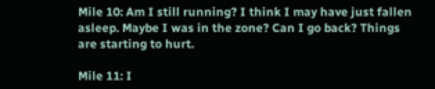Mile 10: Am I still running? I think I may have just fallen asleep. Maybe I was in the zone? Can I go back? Things are starting to hurt.

Mile 11: I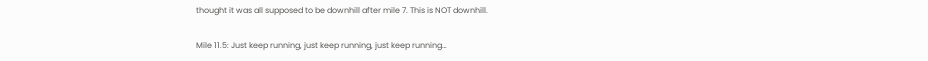thought it was all supposed to be downhill after mile 7. This is NOT downhill.

Mile 11.5: Just keep running, just keep running, just keep running…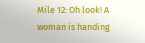Mile 12: Oh look! A woman is handing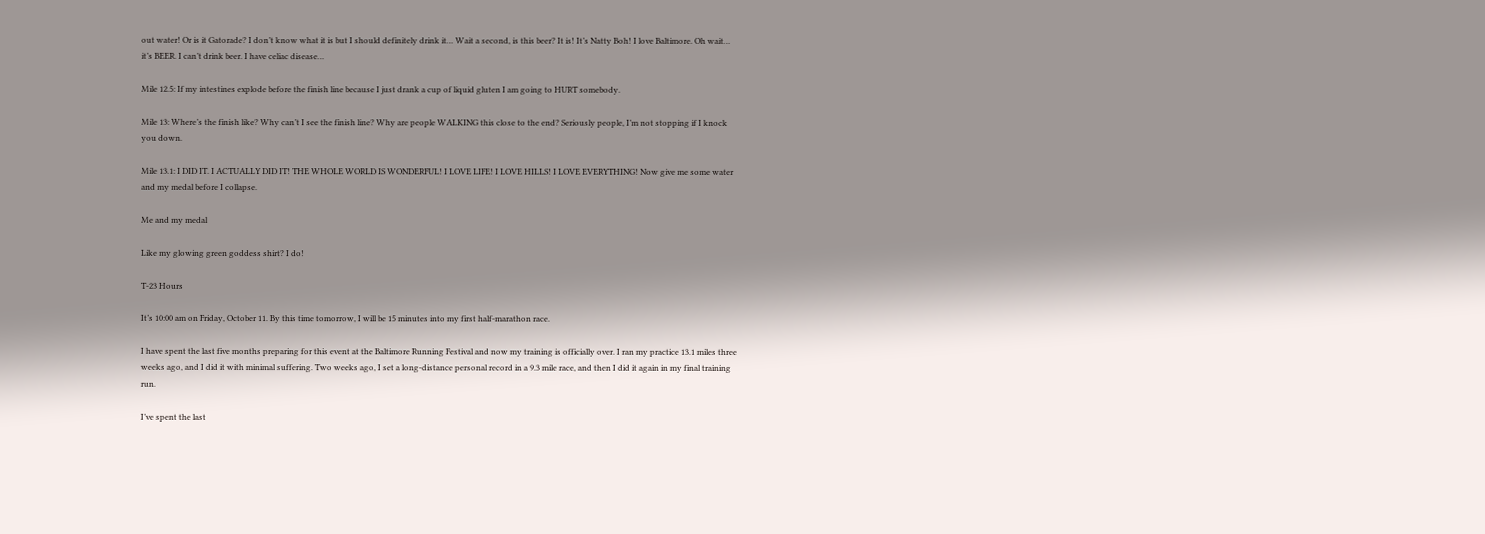out water! Or is it Gatorade? I don’t know what it is but I should definitely drink it… Wait a second, is this beer? It is! It’s Natty Boh! I love Baltimore. Oh wait… it’s BEER. I can’t drink beer. I have celiac disease…

Mile 12.5: If my intestines explode before the finish line because I just drank a cup of liquid gluten I am going to HURT somebody.

Mile 13: Where’s the finish like? Why can’t I see the finish line? Why are people WALKING this close to the end? Seriously people, I’m not stopping if I knock you down.

Mile 13.1: I DID IT. I ACTUALLY DID IT! THE WHOLE WORLD IS WONDERFUL! I LOVE LIFE! I LOVE HILLS! I LOVE EVERYTHING! Now give me some water and my medal before I collapse.

Me and my medal

Like my glowing green goddess shirt? I do!

T-23 Hours

It’s 10:00 am on Friday, October 11. By this time tomorrow, I will be 15 minutes into my first half-marathon race.

I have spent the last five months preparing for this event at the Baltimore Running Festival and now my training is officially over. I ran my practice 13.1 miles three weeks ago, and I did it with minimal suffering. Two weeks ago, I set a long-distance personal record in a 9.3 mile race, and then I did it again in my final training run.

I’ve spent the last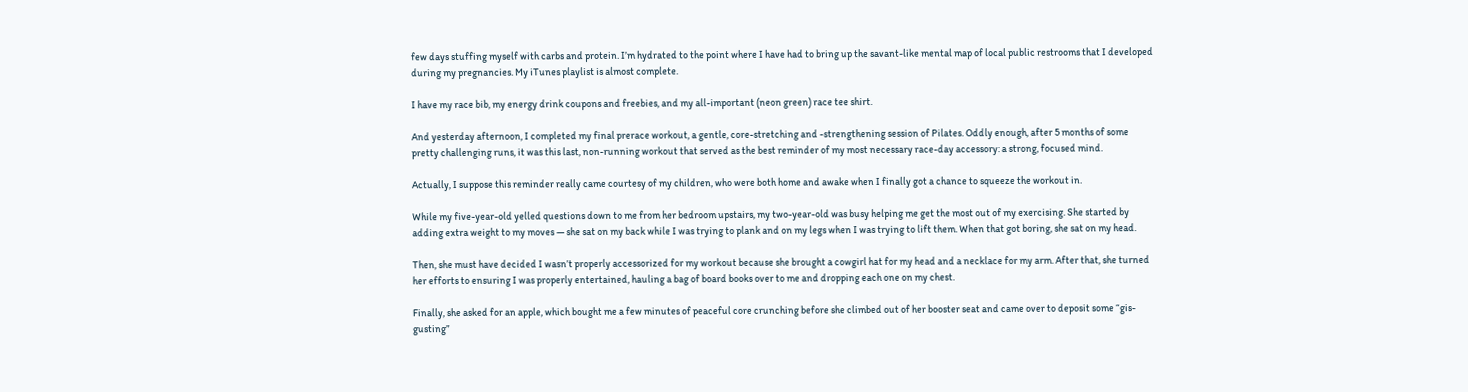few days stuffing myself with carbs and protein. I’m hydrated to the point where I have had to bring up the savant-like mental map of local public restrooms that I developed during my pregnancies. My iTunes playlist is almost complete.

I have my race bib, my energy drink coupons and freebies, and my all-important (neon green) race tee shirt.

And yesterday afternoon, I completed my final prerace workout, a gentle, core-stretching and -strengthening session of Pilates. Oddly enough, after 5 months of some pretty challenging runs, it was this last, non-running workout that served as the best reminder of my most necessary race-day accessory: a strong, focused mind.

Actually, I suppose this reminder really came courtesy of my children, who were both home and awake when I finally got a chance to squeeze the workout in.

While my five-year-old yelled questions down to me from her bedroom upstairs, my two-year-old was busy helping me get the most out of my exercising. She started by adding extra weight to my moves — she sat on my back while I was trying to plank and on my legs when I was trying to lift them. When that got boring, she sat on my head.

Then, she must have decided I wasn’t properly accessorized for my workout because she brought a cowgirl hat for my head and a necklace for my arm. After that, she turned her efforts to ensuring I was properly entertained, hauling a bag of board books over to me and dropping each one on my chest.

Finally, she asked for an apple, which bought me a few minutes of peaceful core crunching before she climbed out of her booster seat and came over to deposit some “gis-gusting”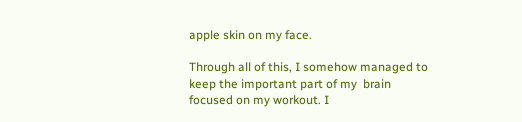apple skin on my face.

Through all of this, I somehow managed to keep the important part of my  brain focused on my workout. I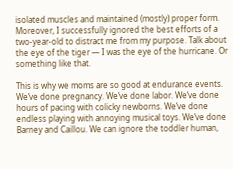isolated muscles and maintained (mostly) proper form. Moreover, I successfully ignored the best efforts of a two-year-old to distract me from my purpose. Talk about the eye of the tiger — I was the eye of the hurricane. Or something like that.

This is why we moms are so good at endurance events. We’ve done pregnancy. We’ve done labor. We’ve done hours of pacing with colicky newborns. We’ve done endless playing with annoying musical toys. We’ve done Barney and Caillou. We can ignore the toddler human,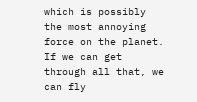which is possibly the most annoying force on the planet. If we can get through all that, we can fly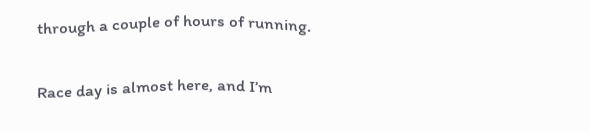through a couple of hours of running.

Race day is almost here, and I’m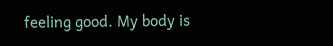feeling good. My body is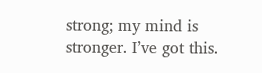strong; my mind is stronger. I’ve got this.